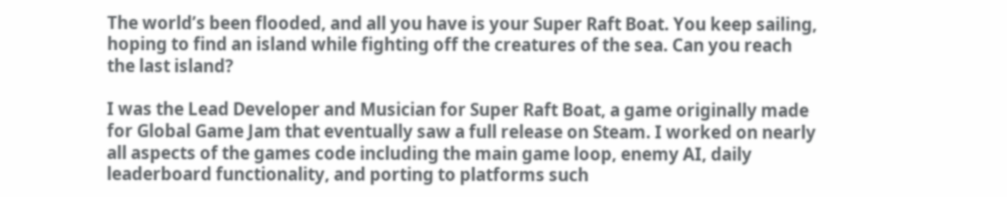The world’s been flooded, and all you have is your Super Raft Boat. You keep sailing, hoping to find an island while fighting off the creatures of the sea. Can you reach the last island?

I was the Lead Developer and Musician for Super Raft Boat, a game originally made for Global Game Jam that eventually saw a full release on Steam. I worked on nearly all aspects of the games code including the main game loop, enemy AI, daily leaderboard functionality, and porting to platforms such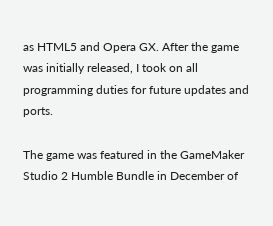as HTML5 and Opera GX. After the game was initially released, I took on all programming duties for future updates and ports.

The game was featured in the GameMaker Studio 2 Humble Bundle in December of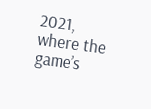2021, where the game’s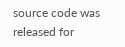source code was released for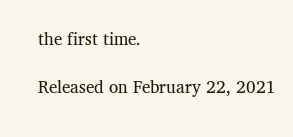the first time.

Released on February 22, 2021